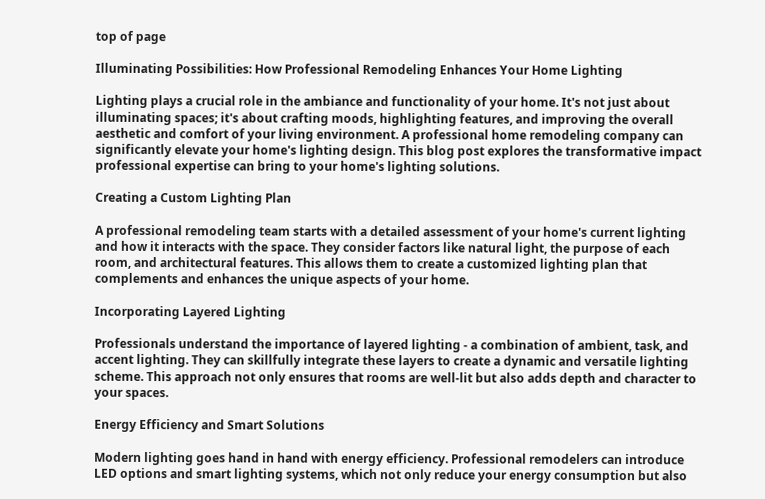top of page

Illuminating Possibilities: How Professional Remodeling Enhances Your Home Lighting

Lighting plays a crucial role in the ambiance and functionality of your home. It's not just about illuminating spaces; it's about crafting moods, highlighting features, and improving the overall aesthetic and comfort of your living environment. A professional home remodeling company can significantly elevate your home's lighting design. This blog post explores the transformative impact professional expertise can bring to your home's lighting solutions.

Creating a Custom Lighting Plan

A professional remodeling team starts with a detailed assessment of your home's current lighting and how it interacts with the space. They consider factors like natural light, the purpose of each room, and architectural features. This allows them to create a customized lighting plan that complements and enhances the unique aspects of your home.

Incorporating Layered Lighting

Professionals understand the importance of layered lighting - a combination of ambient, task, and accent lighting. They can skillfully integrate these layers to create a dynamic and versatile lighting scheme. This approach not only ensures that rooms are well-lit but also adds depth and character to your spaces.

Energy Efficiency and Smart Solutions

Modern lighting goes hand in hand with energy efficiency. Professional remodelers can introduce LED options and smart lighting systems, which not only reduce your energy consumption but also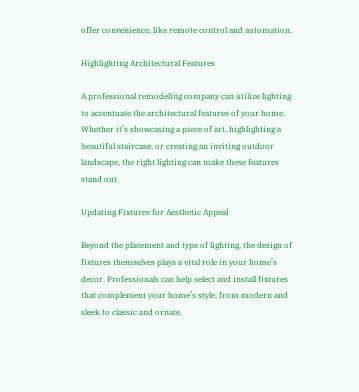offer convenience, like remote control and automation.

Highlighting Architectural Features

A professional remodeling company can utilize lighting to accentuate the architectural features of your home. Whether it’s showcasing a piece of art, highlighting a beautiful staircase, or creating an inviting outdoor landscape, the right lighting can make these features stand out.

Updating Fixtures for Aesthetic Appeal

Beyond the placement and type of lighting, the design of fixtures themselves plays a vital role in your home’s decor. Professionals can help select and install fixtures that complement your home’s style, from modern and sleek to classic and ornate.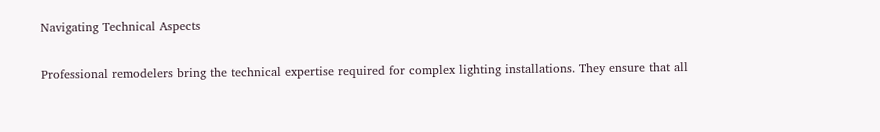Navigating Technical Aspects

Professional remodelers bring the technical expertise required for complex lighting installations. They ensure that all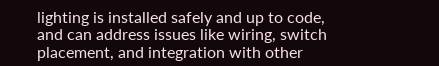lighting is installed safely and up to code, and can address issues like wiring, switch placement, and integration with other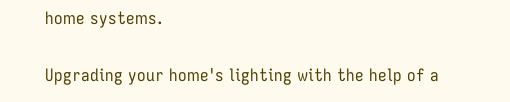home systems.

Upgrading your home's lighting with the help of a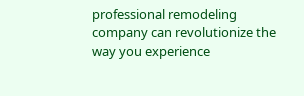professional remodeling company can revolutionize the way you experience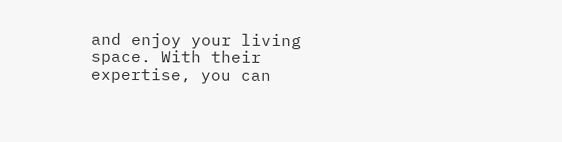and enjoy your living space. With their expertise, you can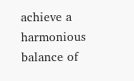achieve a harmonious balance of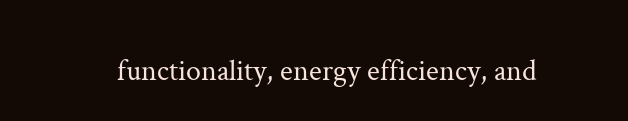functionality, energy efficiency, and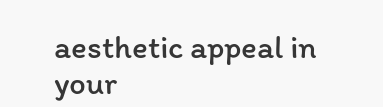aesthetic appeal in your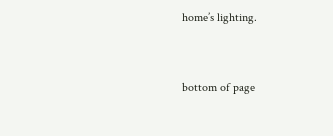home’s lighting.


bottom of page